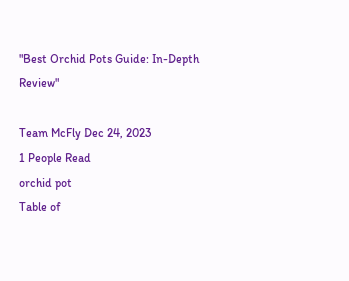"Best Orchid Pots Guide: In-Depth Review"

Team McFly Dec 24, 2023
1 People Read
orchid pot
Table of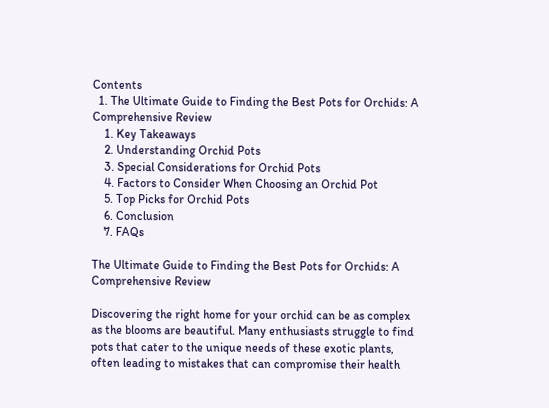Contents
  1. The Ultimate Guide to Finding the Best Pots for Orchids: A Comprehensive Review
    1. Key Takeaways
    2. Understanding Orchid Pots
    3. Special Considerations for Orchid Pots
    4. Factors to Consider When Choosing an Orchid Pot
    5. Top Picks for Orchid Pots
    6. Conclusion
    7. FAQs

The Ultimate Guide to Finding the Best Pots for Orchids: A Comprehensive Review

Discovering the right home for your orchid can be as complex as the blooms are beautiful. Many enthusiasts struggle to find pots that cater to the unique needs of these exotic plants, often leading to mistakes that can compromise their health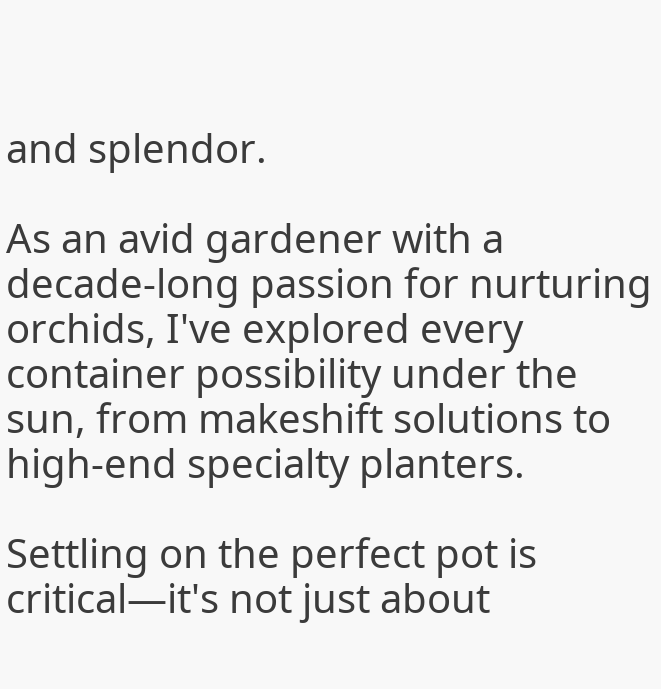and splendor.

As an avid gardener with a decade-long passion for nurturing orchids, I've explored every container possibility under the sun, from makeshift solutions to high-end specialty planters.

Settling on the perfect pot is critical—it's not just about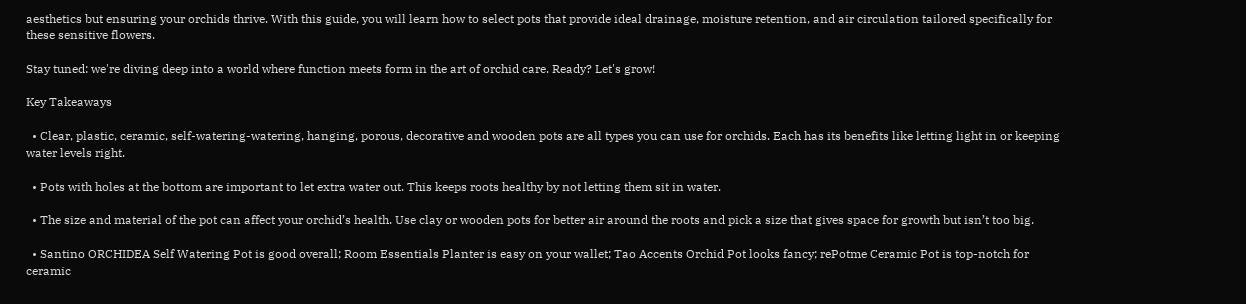aesthetics but ensuring your orchids thrive. With this guide, you will learn how to select pots that provide ideal drainage, moisture retention, and air circulation tailored specifically for these sensitive flowers.

Stay tuned: we're diving deep into a world where function meets form in the art of orchid care. Ready? Let's grow!

Key Takeaways

  • Clear, plastic, ceramic, self-watering-watering, hanging, porous, decorative and wooden pots are all types you can use for orchids. Each has its benefits like letting light in or keeping water levels right.

  • Pots with holes at the bottom are important to let extra water out. This keeps roots healthy by not letting them sit in water.

  • The size and material of the pot can affect your orchid’s health. Use clay or wooden pots for better air around the roots and pick a size that gives space for growth but isn’t too big.

  • Santino ORCHIDEA Self Watering Pot is good overall; Room Essentials Planter is easy on your wallet; Tao Accents Orchid Pot looks fancy; rePotme Ceramic Pot is top-notch for ceramic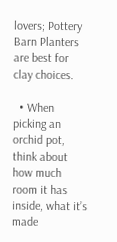lovers; Pottery Barn Planters are best for clay choices.

  • When picking an orchid pot, think about how much room it has inside, what it’s made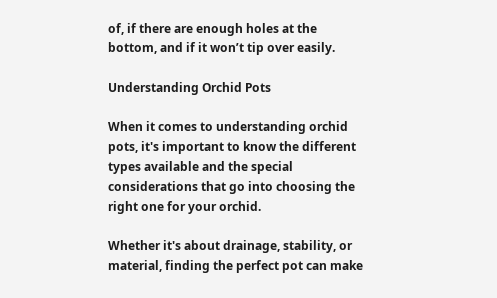of, if there are enough holes at the bottom, and if it won’t tip over easily.

Understanding Orchid Pots

When it comes to understanding orchid pots, it's important to know the different types available and the special considerations that go into choosing the right one for your orchid.

Whether it's about drainage, stability, or material, finding the perfect pot can make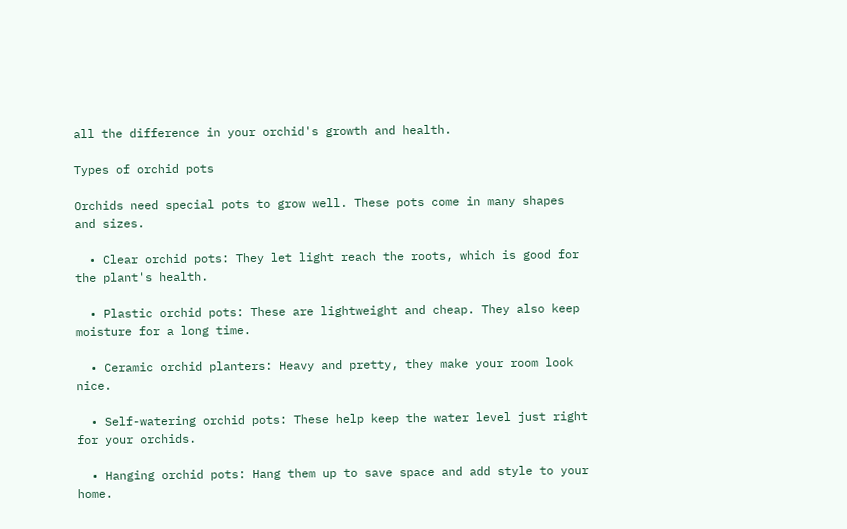all the difference in your orchid's growth and health.

Types of orchid pots

Orchids need special pots to grow well. These pots come in many shapes and sizes.

  • Clear orchid pots: They let light reach the roots, which is good for the plant's health.

  • Plastic orchid pots: These are lightweight and cheap. They also keep moisture for a long time.

  • Ceramic orchid planters: Heavy and pretty, they make your room look nice.

  • Self-watering orchid pots: These help keep the water level just right for your orchids.

  • Hanging orchid pots: Hang them up to save space and add style to your home.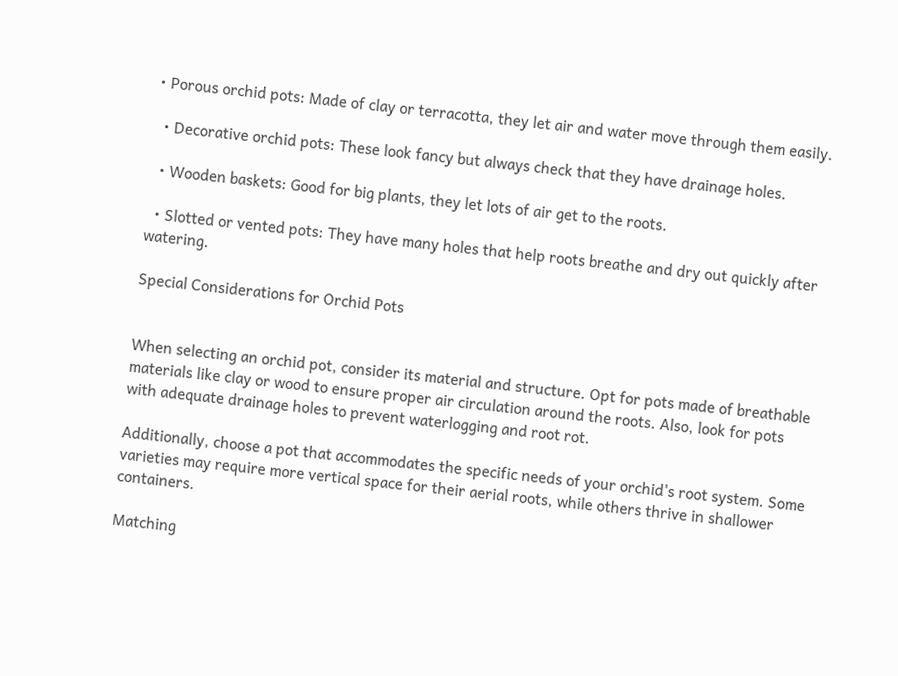• Porous orchid pots: Made of clay or terracotta, they let air and water move through them easily.

  • Decorative orchid pots: These look fancy but always check that they have drainage holes.

  • Wooden baskets: Good for big plants, they let lots of air get to the roots.

  • Slotted or vented pots: They have many holes that help roots breathe and dry out quickly after watering.

Special Considerations for Orchid Pots


When selecting an orchid pot, consider its material and structure. Opt for pots made of breathable materials like clay or wood to ensure proper air circulation around the roots. Also, look for pots with adequate drainage holes to prevent waterlogging and root rot.

Additionally, choose a pot that accommodates the specific needs of your orchid's root system. Some varieties may require more vertical space for their aerial roots, while others thrive in shallower containers.

Matching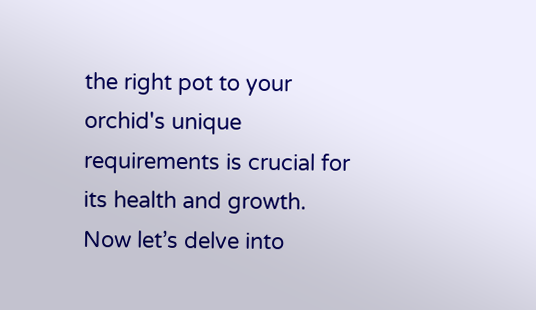the right pot to your orchid's unique requirements is crucial for its health and growth. Now let’s delve into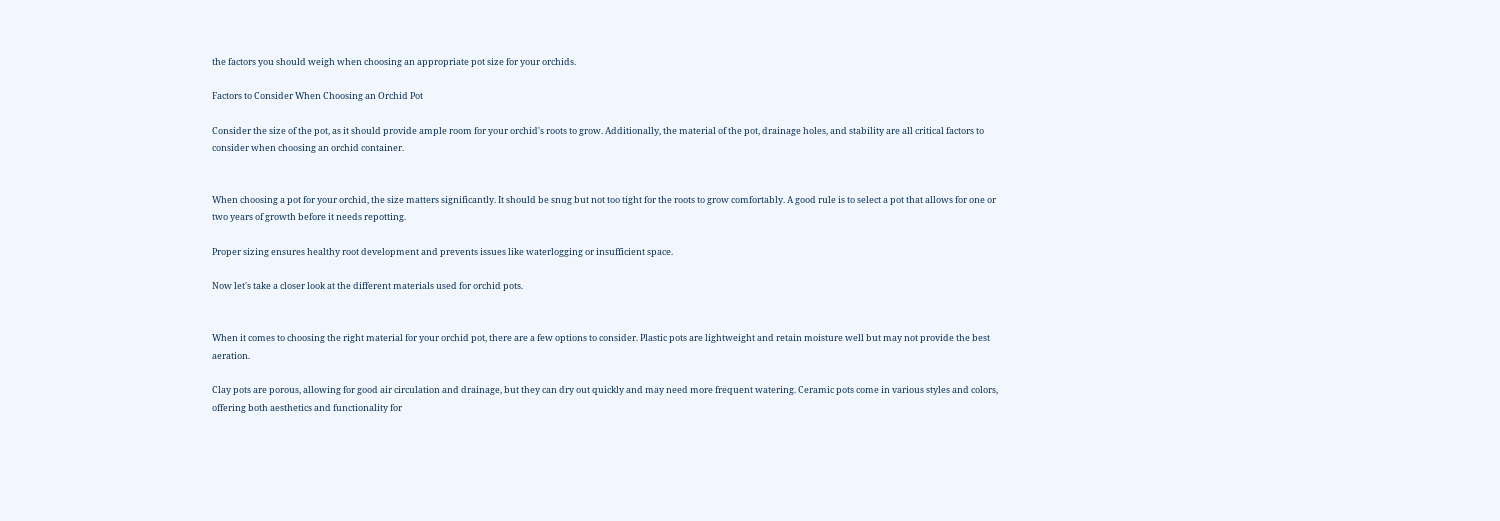the factors you should weigh when choosing an appropriate pot size for your orchids.

Factors to Consider When Choosing an Orchid Pot

Consider the size of the pot, as it should provide ample room for your orchid's roots to grow. Additionally, the material of the pot, drainage holes, and stability are all critical factors to consider when choosing an orchid container.


When choosing a pot for your orchid, the size matters significantly. It should be snug but not too tight for the roots to grow comfortably. A good rule is to select a pot that allows for one or two years of growth before it needs repotting.

Proper sizing ensures healthy root development and prevents issues like waterlogging or insufficient space.

Now let's take a closer look at the different materials used for orchid pots.


When it comes to choosing the right material for your orchid pot, there are a few options to consider. Plastic pots are lightweight and retain moisture well but may not provide the best aeration.

Clay pots are porous, allowing for good air circulation and drainage, but they can dry out quickly and may need more frequent watering. Ceramic pots come in various styles and colors, offering both aesthetics and functionality for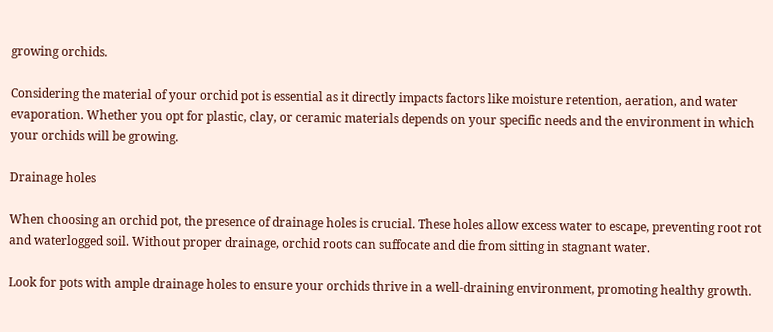growing orchids.

Considering the material of your orchid pot is essential as it directly impacts factors like moisture retention, aeration, and water evaporation. Whether you opt for plastic, clay, or ceramic materials depends on your specific needs and the environment in which your orchids will be growing.

Drainage holes

When choosing an orchid pot, the presence of drainage holes is crucial. These holes allow excess water to escape, preventing root rot and waterlogged soil. Without proper drainage, orchid roots can suffocate and die from sitting in stagnant water.

Look for pots with ample drainage holes to ensure your orchids thrive in a well-draining environment, promoting healthy growth.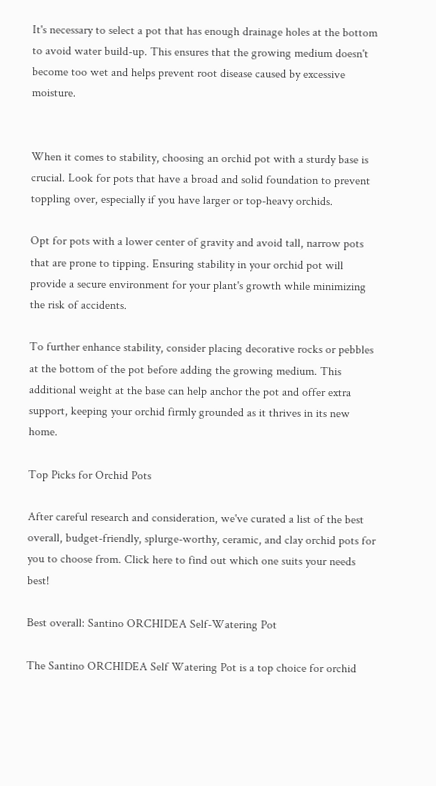It's necessary to select a pot that has enough drainage holes at the bottom to avoid water build-up. This ensures that the growing medium doesn't become too wet and helps prevent root disease caused by excessive moisture.


When it comes to stability, choosing an orchid pot with a sturdy base is crucial. Look for pots that have a broad and solid foundation to prevent toppling over, especially if you have larger or top-heavy orchids.

Opt for pots with a lower center of gravity and avoid tall, narrow pots that are prone to tipping. Ensuring stability in your orchid pot will provide a secure environment for your plant's growth while minimizing the risk of accidents.

To further enhance stability, consider placing decorative rocks or pebbles at the bottom of the pot before adding the growing medium. This additional weight at the base can help anchor the pot and offer extra support, keeping your orchid firmly grounded as it thrives in its new home.

Top Picks for Orchid Pots

After careful research and consideration, we've curated a list of the best overall, budget-friendly, splurge-worthy, ceramic, and clay orchid pots for you to choose from. Click here to find out which one suits your needs best!

Best overall: Santino ORCHIDEA Self-Watering Pot

The Santino ORCHIDEA Self Watering Pot is a top choice for orchid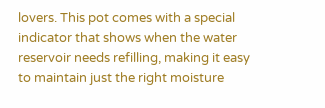lovers. This pot comes with a special indicator that shows when the water reservoir needs refilling, making it easy to maintain just the right moisture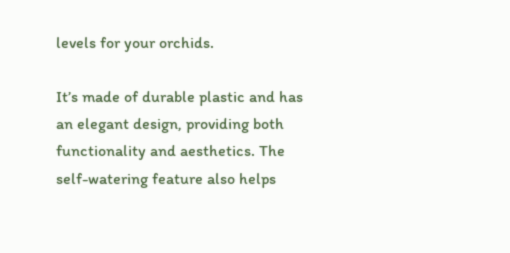levels for your orchids.

It’s made of durable plastic and has an elegant design, providing both functionality and aesthetics. The self-watering feature also helps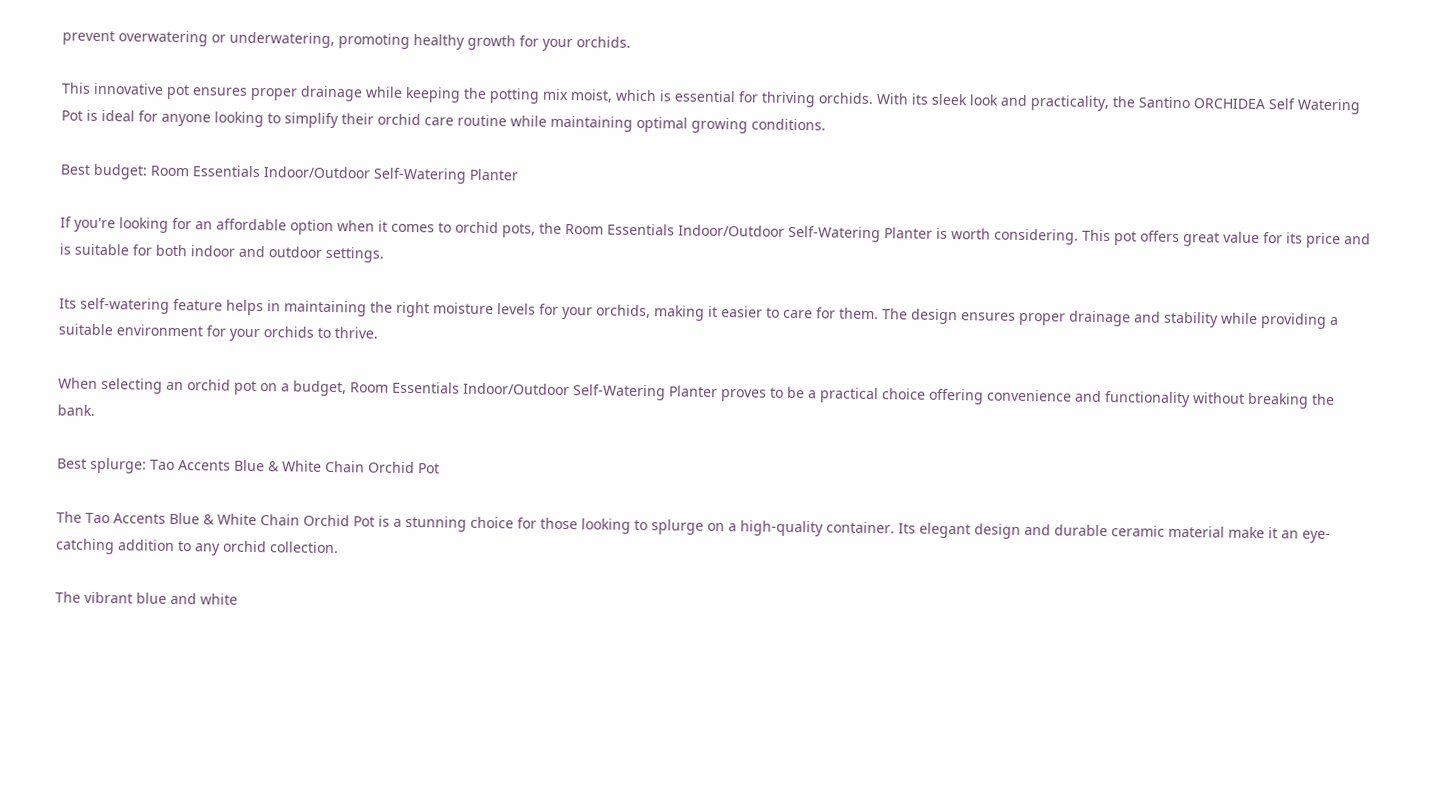prevent overwatering or underwatering, promoting healthy growth for your orchids.

This innovative pot ensures proper drainage while keeping the potting mix moist, which is essential for thriving orchids. With its sleek look and practicality, the Santino ORCHIDEA Self Watering Pot is ideal for anyone looking to simplify their orchid care routine while maintaining optimal growing conditions.

Best budget: Room Essentials Indoor/Outdoor Self-Watering Planter

If you're looking for an affordable option when it comes to orchid pots, the Room Essentials Indoor/Outdoor Self-Watering Planter is worth considering. This pot offers great value for its price and is suitable for both indoor and outdoor settings.

Its self-watering feature helps in maintaining the right moisture levels for your orchids, making it easier to care for them. The design ensures proper drainage and stability while providing a suitable environment for your orchids to thrive.

When selecting an orchid pot on a budget, Room Essentials Indoor/Outdoor Self-Watering Planter proves to be a practical choice offering convenience and functionality without breaking the bank.

Best splurge: Tao Accents Blue & White Chain Orchid Pot

The Tao Accents Blue & White Chain Orchid Pot is a stunning choice for those looking to splurge on a high-quality container. Its elegant design and durable ceramic material make it an eye-catching addition to any orchid collection.

The vibrant blue and white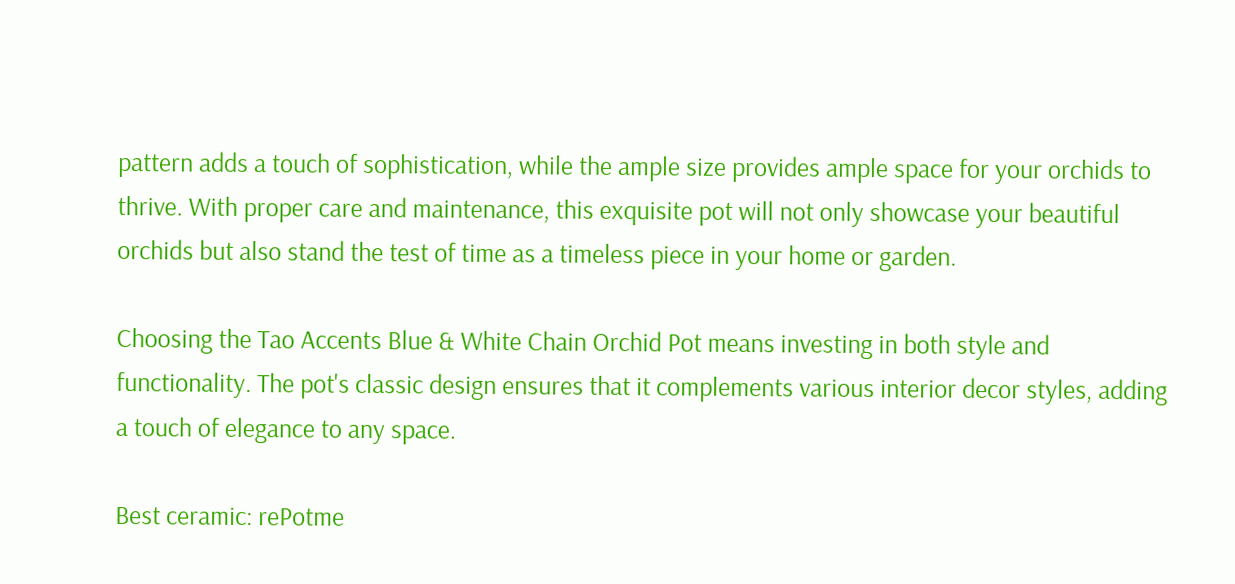pattern adds a touch of sophistication, while the ample size provides ample space for your orchids to thrive. With proper care and maintenance, this exquisite pot will not only showcase your beautiful orchids but also stand the test of time as a timeless piece in your home or garden.

Choosing the Tao Accents Blue & White Chain Orchid Pot means investing in both style and functionality. The pot's classic design ensures that it complements various interior decor styles, adding a touch of elegance to any space.

Best ceramic: rePotme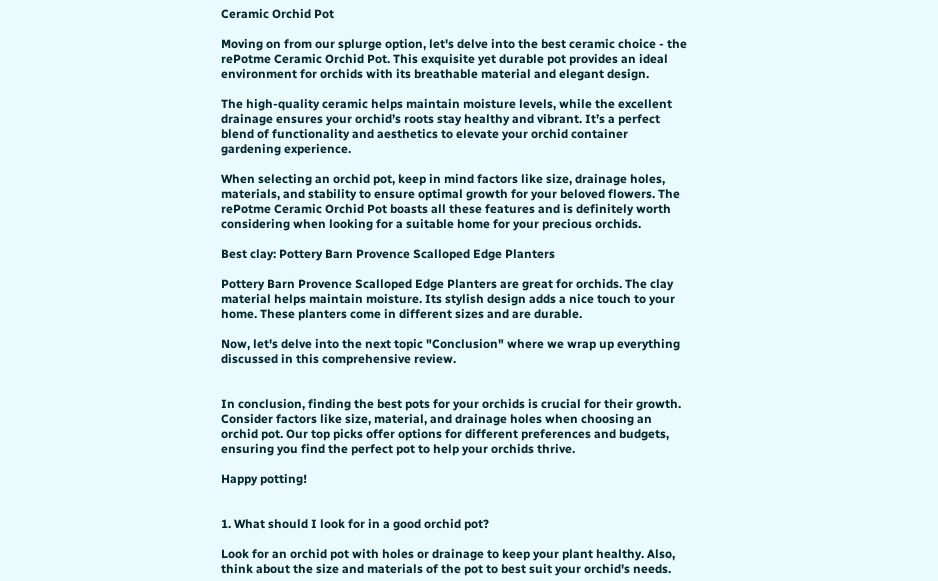Ceramic Orchid Pot

Moving on from our splurge option, let's delve into the best ceramic choice - the rePotme Ceramic Orchid Pot. This exquisite yet durable pot provides an ideal environment for orchids with its breathable material and elegant design.

The high-quality ceramic helps maintain moisture levels, while the excellent drainage ensures your orchid’s roots stay healthy and vibrant. It’s a perfect blend of functionality and aesthetics to elevate your orchid container gardening experience.

When selecting an orchid pot, keep in mind factors like size, drainage holes, materials, and stability to ensure optimal growth for your beloved flowers. The rePotme Ceramic Orchid Pot boasts all these features and is definitely worth considering when looking for a suitable home for your precious orchids.

Best clay: Pottery Barn Provence Scalloped Edge Planters

Pottery Barn Provence Scalloped Edge Planters are great for orchids. The clay material helps maintain moisture. Its stylish design adds a nice touch to your home. These planters come in different sizes and are durable.

Now, let's delve into the next topic "Conclusion" where we wrap up everything discussed in this comprehensive review.


In conclusion, finding the best pots for your orchids is crucial for their growth. Consider factors like size, material, and drainage holes when choosing an orchid pot. Our top picks offer options for different preferences and budgets, ensuring you find the perfect pot to help your orchids thrive.

Happy potting!


1. What should I look for in a good orchid pot?

Look for an orchid pot with holes or drainage to keep your plant healthy. Also, think about the size and materials of the pot to best suit your orchid's needs.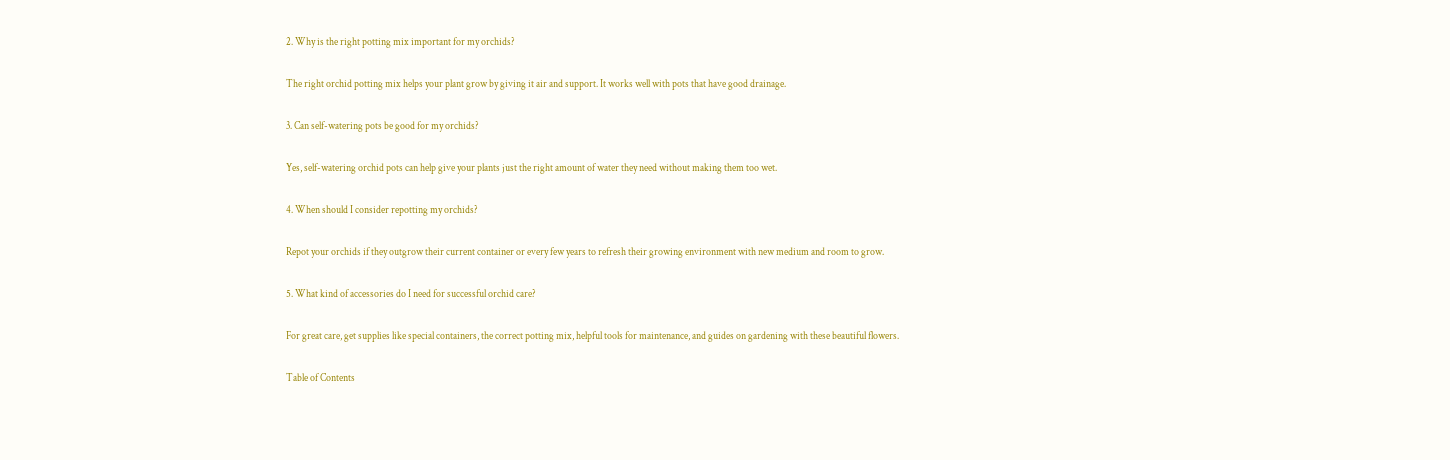2. Why is the right potting mix important for my orchids?

The right orchid potting mix helps your plant grow by giving it air and support. It works well with pots that have good drainage.

3. Can self-watering pots be good for my orchids?

Yes, self-watering orchid pots can help give your plants just the right amount of water they need without making them too wet.

4. When should I consider repotting my orchids?

Repot your orchids if they outgrow their current container or every few years to refresh their growing environment with new medium and room to grow.

5. What kind of accessories do I need for successful orchid care?

For great care, get supplies like special containers, the correct potting mix, helpful tools for maintenance, and guides on gardening with these beautiful flowers.

Table of Contents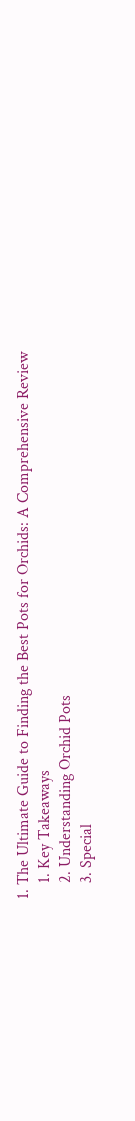1. The Ultimate Guide to Finding the Best Pots for Orchids: A Comprehensive Review
    1. Key Takeaways
    2. Understanding Orchid Pots
    3. Special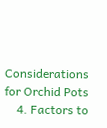Considerations for Orchid Pots
    4. Factors to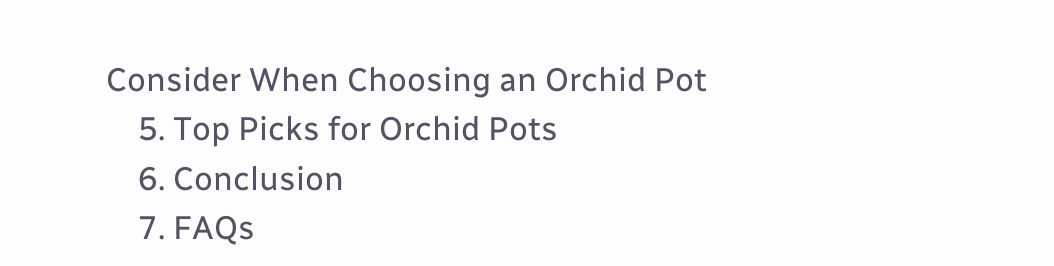Consider When Choosing an Orchid Pot
    5. Top Picks for Orchid Pots
    6. Conclusion
    7. FAQs